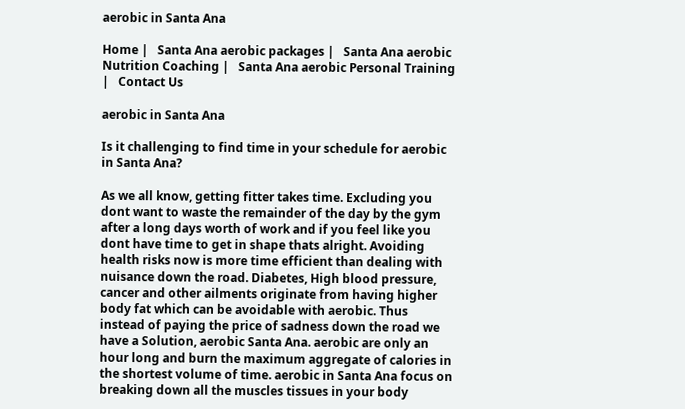aerobic in Santa Ana

Home |   Santa Ana aerobic packages |   Santa Ana aerobic Nutrition Coaching |   Santa Ana aerobic Personal Training |   Contact Us

aerobic in Santa Ana

Is it challenging to find time in your schedule for aerobic in Santa Ana?

As we all know, getting fitter takes time. Excluding you dont want to waste the remainder of the day by the gym after a long days worth of work and if you feel like you dont have time to get in shape thats alright. Avoiding health risks now is more time efficient than dealing with nuisance down the road. Diabetes, High blood pressure, cancer and other ailments originate from having higher body fat which can be avoidable with aerobic. Thus instead of paying the price of sadness down the road we have a Solution, aerobic Santa Ana. aerobic are only an hour long and burn the maximum aggregate of calories in the shortest volume of time. aerobic in Santa Ana focus on breaking down all the muscles tissues in your body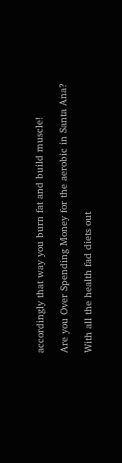accordingly that way you burn fat and build muscle!

Are you Over Spending Money for the aerobic in Santa Ana?

With all the health fad diets out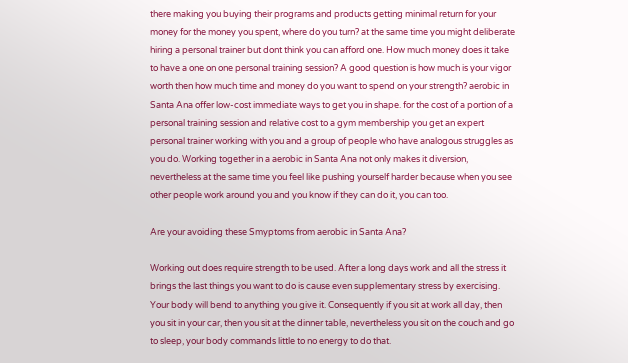there making you buying their programs and products getting minimal return for your money for the money you spent, where do you turn? at the same time you might deliberate hiring a personal trainer but dont think you can afford one. How much money does it take to have a one on one personal training session? A good question is how much is your vigor worth then how much time and money do you want to spend on your strength? aerobic in Santa Ana offer low-cost immediate ways to get you in shape. for the cost of a portion of a personal training session and relative cost to a gym membership you get an expert personal trainer working with you and a group of people who have analogous struggles as you do. Working together in a aerobic in Santa Ana not only makes it diversion, nevertheless at the same time you feel like pushing yourself harder because when you see other people work around you and you know if they can do it, you can too.

Are your avoiding these Smyptoms from aerobic in Santa Ana?

Working out does require strength to be used. After a long days work and all the stress it brings the last things you want to do is cause even supplementary stress by exercising. Your body will bend to anything you give it. Consequently if you sit at work all day, then you sit in your car, then you sit at the dinner table, nevertheless you sit on the couch and go to sleep, your body commands little to no energy to do that.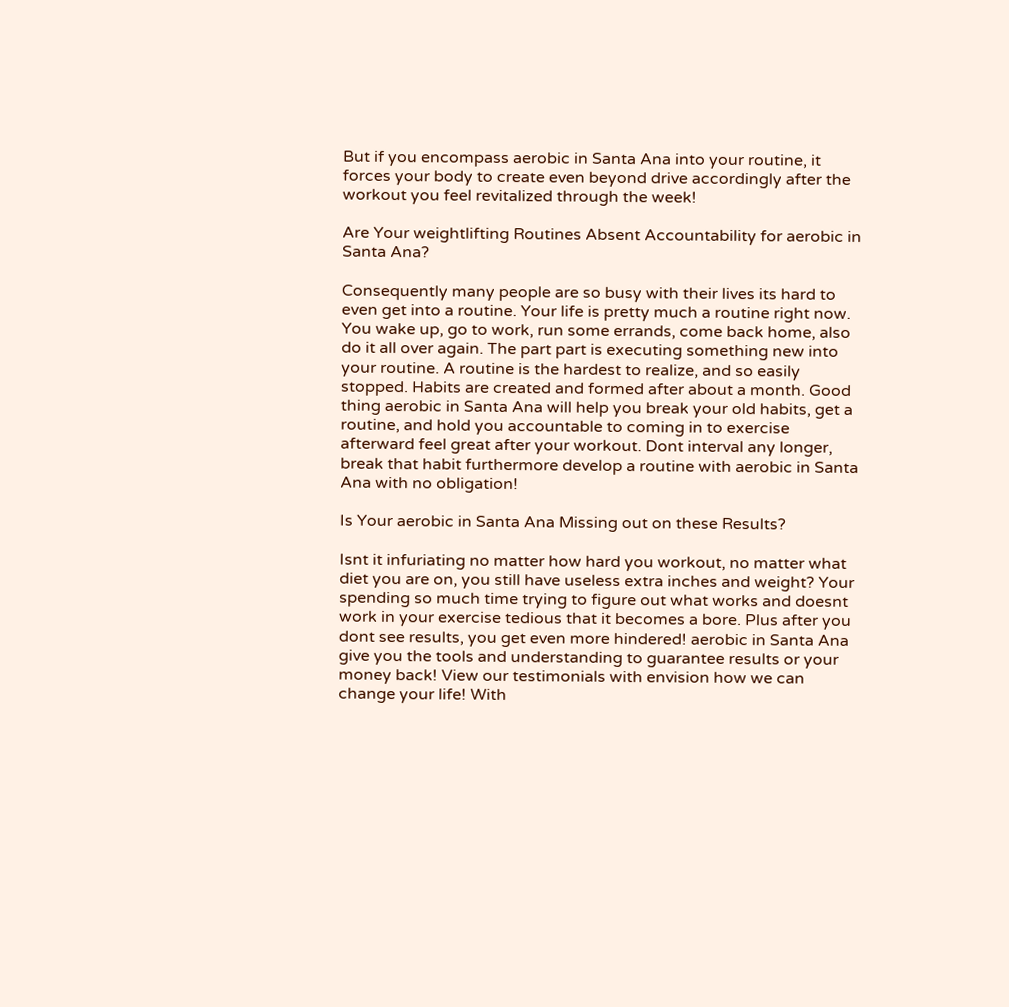But if you encompass aerobic in Santa Ana into your routine, it forces your body to create even beyond drive accordingly after the workout you feel revitalized through the week!

Are Your weightlifting Routines Absent Accountability for aerobic in Santa Ana?

Consequently many people are so busy with their lives its hard to even get into a routine. Your life is pretty much a routine right now. You wake up, go to work, run some errands, come back home, also do it all over again. The part part is executing something new into your routine. A routine is the hardest to realize, and so easily stopped. Habits are created and formed after about a month. Good thing aerobic in Santa Ana will help you break your old habits, get a routine, and hold you accountable to coming in to exercise afterward feel great after your workout. Dont interval any longer, break that habit furthermore develop a routine with aerobic in Santa Ana with no obligation!

Is Your aerobic in Santa Ana Missing out on these Results?

Isnt it infuriating no matter how hard you workout, no matter what diet you are on, you still have useless extra inches and weight? Your spending so much time trying to figure out what works and doesnt work in your exercise tedious that it becomes a bore. Plus after you dont see results, you get even more hindered! aerobic in Santa Ana give you the tools and understanding to guarantee results or your money back! View our testimonials with envision how we can change your life! With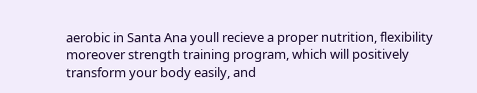aerobic in Santa Ana youll recieve a proper nutrition, flexibility moreover strength training program, which will positively transform your body easily, and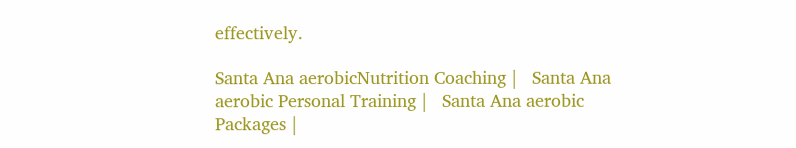effectively.

Santa Ana aerobicNutrition Coaching |   Santa Ana aerobic Personal Training |   Santa Ana aerobic Packages |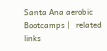Santa Ana aerobic Bootcamps |   related links